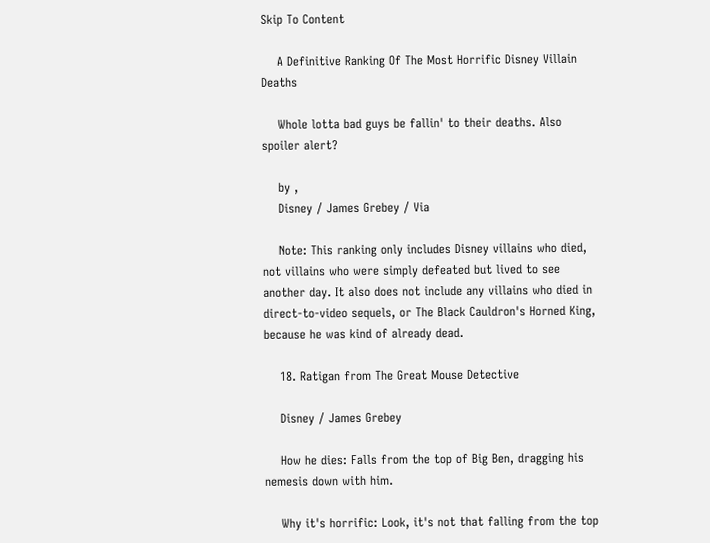Skip To Content

    A Definitive Ranking Of The Most Horrific Disney Villain Deaths

    Whole lotta bad guys be fallin' to their deaths. Also spoiler alert?

    by ,
    Disney / James Grebey / Via

    Note: This ranking only includes Disney villains who died, not villains who were simply defeated but lived to see another day. It also does not include any villains who died in direct-to-video sequels, or The Black Cauldron's Horned King, because he was kind of already dead.

    18. Ratigan from The Great Mouse Detective

    Disney / James Grebey

    How he dies: Falls from the top of Big Ben, dragging his nemesis down with him.

    Why it's horrific: Look, it's not that falling from the top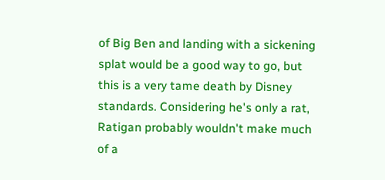of Big Ben and landing with a sickening splat would be a good way to go, but this is a very tame death by Disney standards. Considering he's only a rat, Ratigan probably wouldn't make much of a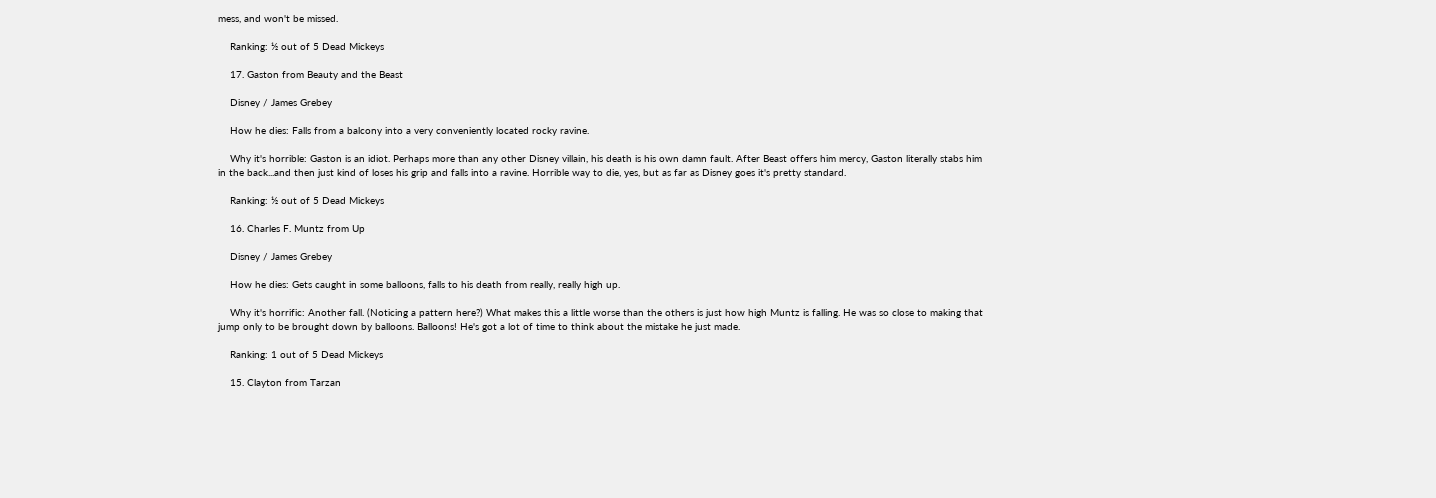mess, and won't be missed.

    Ranking: ½ out of 5 Dead Mickeys

    17. Gaston from Beauty and the Beast

    Disney / James Grebey

    How he dies: Falls from a balcony into a very conveniently located rocky ravine.

    Why it's horrible: Gaston is an idiot. Perhaps more than any other Disney villain, his death is his own damn fault. After Beast offers him mercy, Gaston literally stabs him in the back...and then just kind of loses his grip and falls into a ravine. Horrible way to die, yes, but as far as Disney goes it's pretty standard.

    Ranking: ½ out of 5 Dead Mickeys

    16. Charles F. Muntz from Up

    Disney / James Grebey

    How he dies: Gets caught in some balloons, falls to his death from really, really high up.

    Why it's horrific: Another fall. (Noticing a pattern here?) What makes this a little worse than the others is just how high Muntz is falling. He was so close to making that jump only to be brought down by balloons. Balloons! He's got a lot of time to think about the mistake he just made.

    Ranking: 1 out of 5 Dead Mickeys

    15. Clayton from Tarzan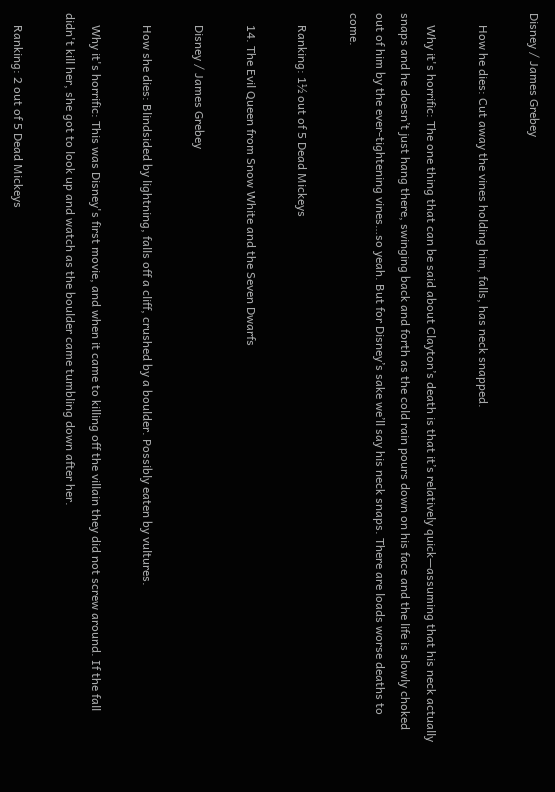Disney / James Grebey

    How he dies: Cut away the vines holding him, falls, has neck snapped.

    Why it's horrific: The one thing that can be said about Clayton’s death is that it’s relatively quick—assuming that his neck actually snaps and he doesn’t just hang there, swinging back and forth as the cold rain pours down on his face and the life is slowly choked out of him by the ever-tightening vines…so yeah. But for Disney’s sake we’ll say his neck snaps. There are loads worse deaths to come.

    Ranking: 1½ out of 5 Dead Mickeys

    14. The Evil Queen from Snow White and the Seven Dwarfs

    Disney / James Grebey

    How she dies: Blindsided by lightning, falls off a cliff, crushed by a boulder. Possibly eaten by vultures.

    Why it's horrific: This was Disney's first movie, and when it came to killing off the villain they did not screw around. If the fall didn't kill her, she got to look up and watch as the boulder came tumbling down after her.

    Ranking: 2 out of 5 Dead Mickeys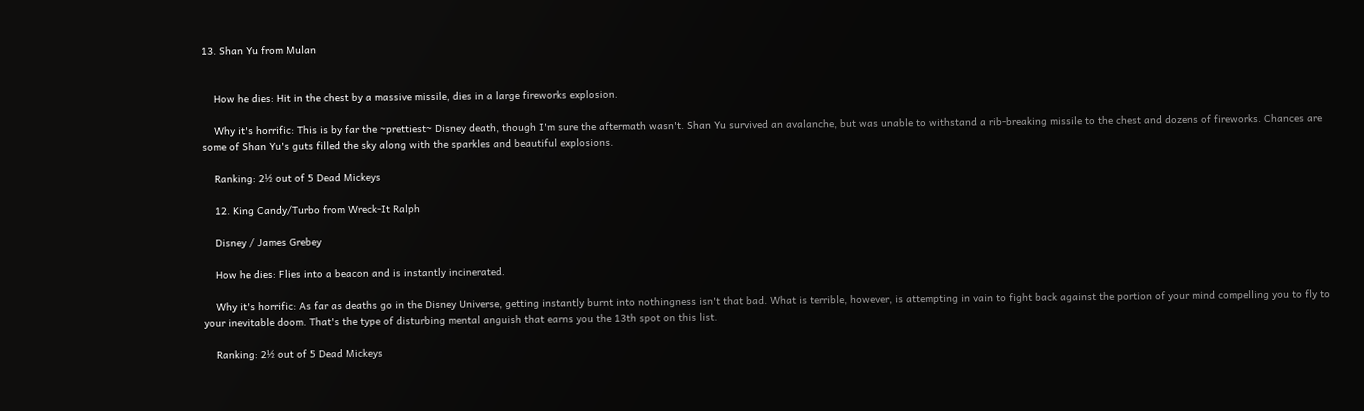13. Shan Yu from Mulan


    How he dies: Hit in the chest by a massive missile, dies in a large fireworks explosion.

    Why it's horrific: This is by far the ~prettiest~ Disney death, though I'm sure the aftermath wasn't. Shan Yu survived an avalanche, but was unable to withstand a rib-breaking missile to the chest and dozens of fireworks. Chances are some of Shan Yu's guts filled the sky along with the sparkles and beautiful explosions.

    Ranking: 2½ out of 5 Dead Mickeys

    12. King Candy/Turbo from Wreck-It Ralph

    Disney / James Grebey

    How he dies: Flies into a beacon and is instantly incinerated.

    Why it's horrific: As far as deaths go in the Disney Universe, getting instantly burnt into nothingness isn't that bad. What is terrible, however, is attempting in vain to fight back against the portion of your mind compelling you to fly to your inevitable doom. That's the type of disturbing mental anguish that earns you the 13th spot on this list.

    Ranking: 2½ out of 5 Dead Mickeys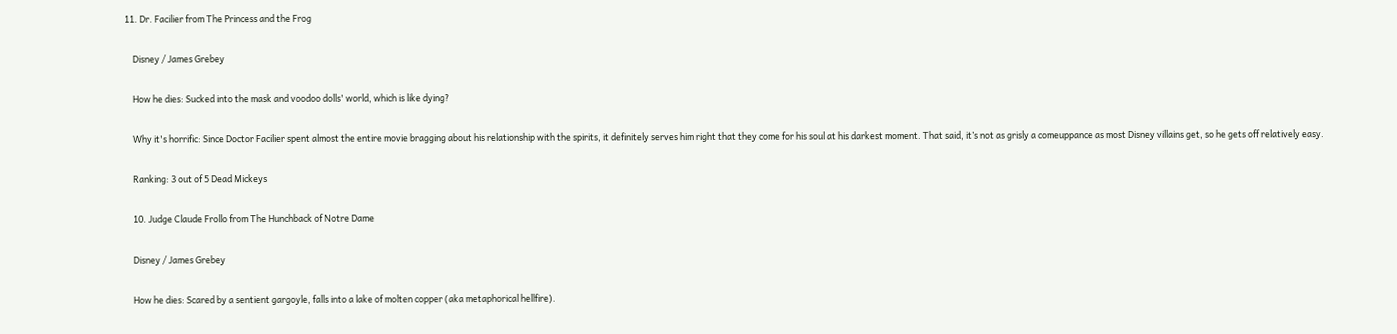11. Dr. Facilier from The Princess and the Frog

    Disney / James Grebey

    How he dies: Sucked into the mask and voodoo dolls' world, which is like dying?

    Why it's horrific: Since Doctor Facilier spent almost the entire movie bragging about his relationship with the spirits, it definitely serves him right that they come for his soul at his darkest moment. That said, it’s not as grisly a comeuppance as most Disney villains get, so he gets off relatively easy.

    Ranking: 3 out of 5 Dead Mickeys

    10. Judge Claude Frollo from The Hunchback of Notre Dame

    Disney / James Grebey

    How he dies: Scared by a sentient gargoyle, falls into a lake of molten copper (aka metaphorical hellfire).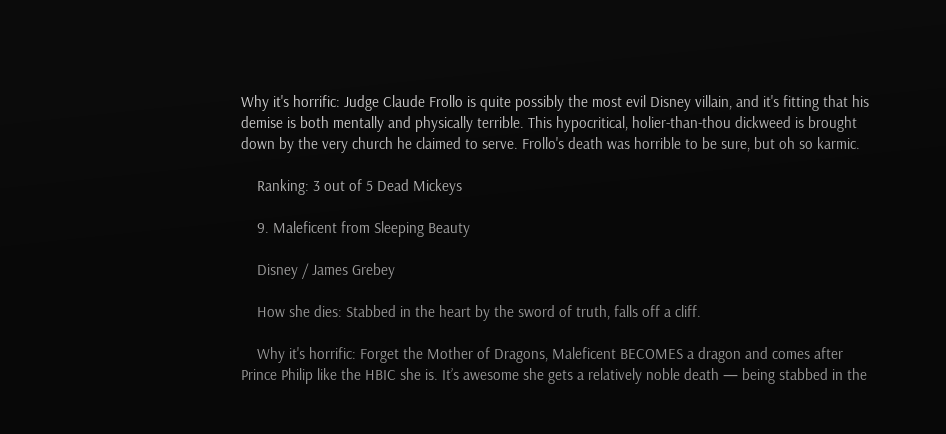Why it's horrific: Judge Claude Frollo is quite possibly the most evil Disney villain, and it's fitting that his demise is both mentally and physically terrible. This hypocritical, holier-than-thou dickweed is brought down by the very church he claimed to serve. Frollo's death was horrible to be sure, but oh so karmic.

    Ranking: 3 out of 5 Dead Mickeys

    9. Maleficent from Sleeping Beauty

    Disney / James Grebey

    How she dies: Stabbed in the heart by the sword of truth, falls off a cliff.

    Why it's horrific: Forget the Mother of Dragons, Maleficent BECOMES a dragon and comes after Prince Philip like the HBIC she is. It’s awesome she gets a relatively noble death — being stabbed in the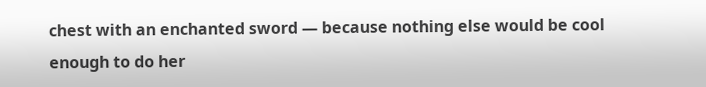chest with an enchanted sword — because nothing else would be cool enough to do her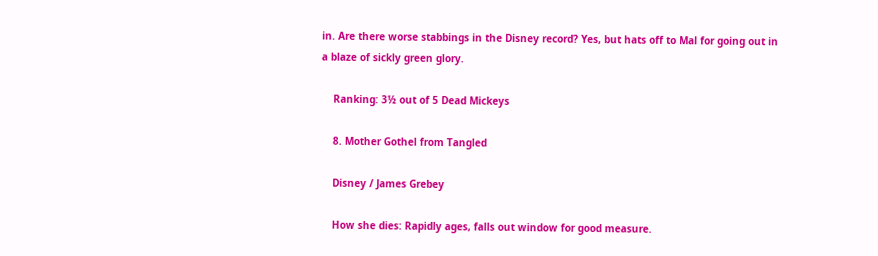in. Are there worse stabbings in the Disney record? Yes, but hats off to Mal for going out in a blaze of sickly green glory.

    Ranking: 3½ out of 5 Dead Mickeys

    8. Mother Gothel from Tangled

    Disney / James Grebey

    How she dies: Rapidly ages, falls out window for good measure.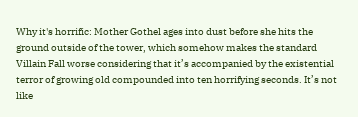Why it's horrific: Mother Gothel ages into dust before she hits the ground outside of the tower, which somehow makes the standard Villain Fall worse considering that it’s accompanied by the existential terror of growing old compounded into ten horrifying seconds. It’s not like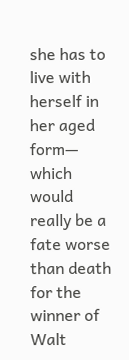she has to live with herself in her aged form— which would really be a fate worse than death for the winner of Walt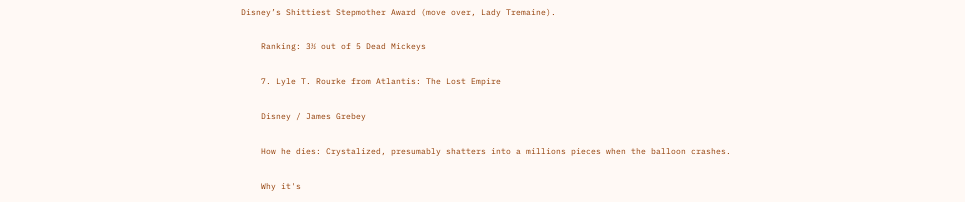Disney’s Shittiest Stepmother Award (move over, Lady Tremaine).

    Ranking: 3½ out of 5 Dead Mickeys

    7. Lyle T. Rourke from Atlantis: The Lost Empire

    Disney / James Grebey

    How he dies: Crystalized, presumably shatters into a millions pieces when the balloon crashes.

    Why it's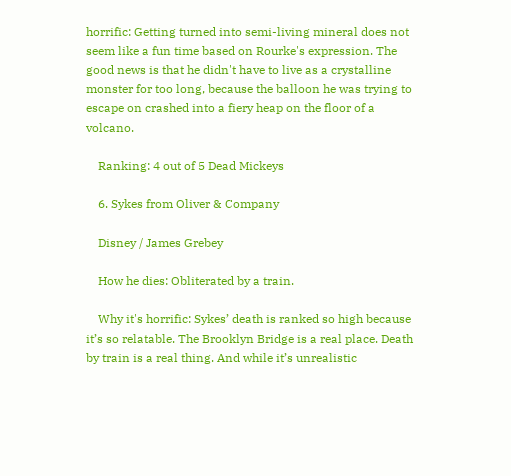horrific: Getting turned into semi-living mineral does not seem like a fun time based on Rourke's expression. The good news is that he didn't have to live as a crystalline monster for too long, because the balloon he was trying to escape on crashed into a fiery heap on the floor of a volcano.

    Ranking: 4 out of 5 Dead Mickeys

    6. Sykes from Oliver & Company

    Disney / James Grebey

    How he dies: Obliterated by a train.

    Why it's horrific: Sykes’ death is ranked so high because it’s so relatable. The Brooklyn Bridge is a real place. Death by train is a real thing. And while it’s unrealistic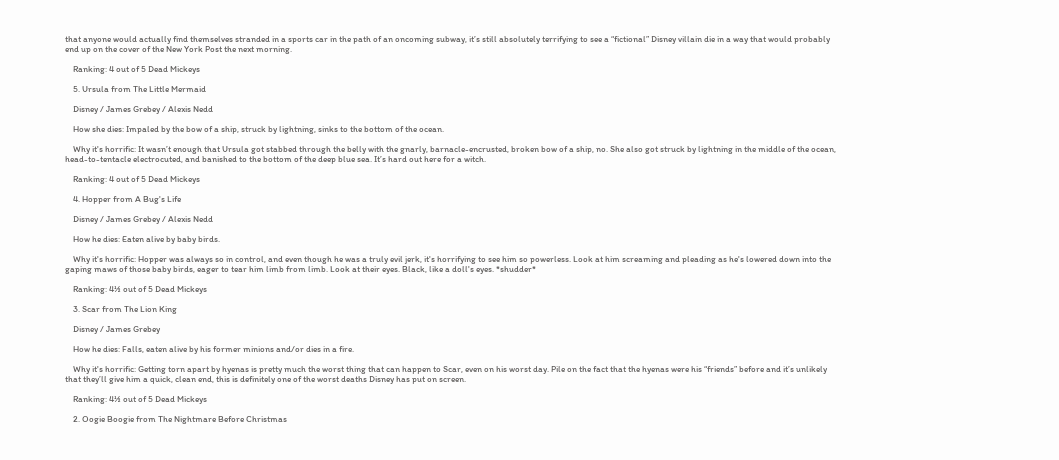that anyone would actually find themselves stranded in a sports car in the path of an oncoming subway, it’s still absolutely terrifying to see a “fictional” Disney villain die in a way that would probably end up on the cover of the New York Post the next morning.

    Ranking: 4 out of 5 Dead Mickeys

    5. Ursula from The Little Mermaid

    Disney / James Grebey / Alexis Nedd

    How she dies: Impaled by the bow of a ship, struck by lightning, sinks to the bottom of the ocean.

    Why it's horrific: It wasn’t enough that Ursula got stabbed through the belly with the gnarly, barnacle-encrusted, broken bow of a ship, no. She also got struck by lightning in the middle of the ocean, head-to-tentacle electrocuted, and banished to the bottom of the deep blue sea. It’s hard out here for a witch.

    Ranking: 4 out of 5 Dead Mickeys

    4. Hopper from A Bug's Life

    Disney / James Grebey / Alexis Nedd

    How he dies: Eaten alive by baby birds.

    Why it's horrific: Hopper was always so in control, and even though he was a truly evil jerk, it's horrifying to see him so powerless. Look at him screaming and pleading as he's lowered down into the gaping maws of those baby birds, eager to tear him limb from limb. Look at their eyes. Black, like a doll's eyes. *shudder*

    Ranking: 4½ out of 5 Dead Mickeys

    3. Scar from The Lion King

    Disney / James Grebey

    How he dies: Falls, eaten alive by his former minions and/or dies in a fire.

    Why it's horrific: Getting torn apart by hyenas is pretty much the worst thing that can happen to Scar, even on his worst day. Pile on the fact that the hyenas were his “friends” before and it’s unlikely that they’ll give him a quick, clean end, this is definitely one of the worst deaths Disney has put on screen.

    Ranking: 4½ out of 5 Dead Mickeys

    2. Oogie Boogie from The Nightmare Before Christmas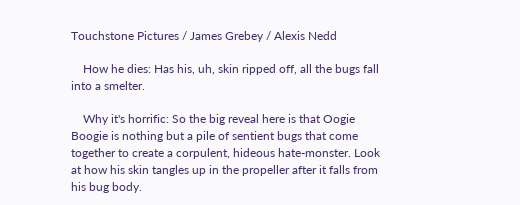Touchstone Pictures / James Grebey / Alexis Nedd

    How he dies: Has his, uh, skin ripped off, all the bugs fall into a smelter.

    Why it's horrific: So the big reveal here is that Oogie Boogie is nothing but a pile of sentient bugs that come together to create a corpulent, hideous hate-monster. Look at how his skin tangles up in the propeller after it falls from his bug body.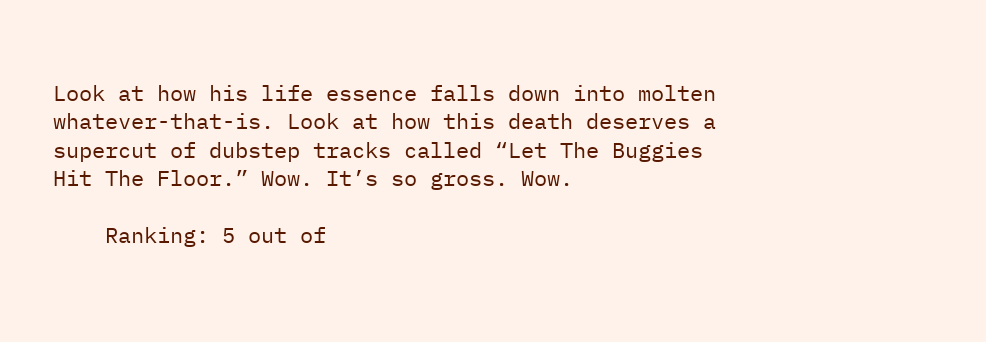Look at how his life essence falls down into molten whatever-that-is. Look at how this death deserves a supercut of dubstep tracks called “Let The Buggies Hit The Floor.” Wow. It’s so gross. Wow.

    Ranking: 5 out of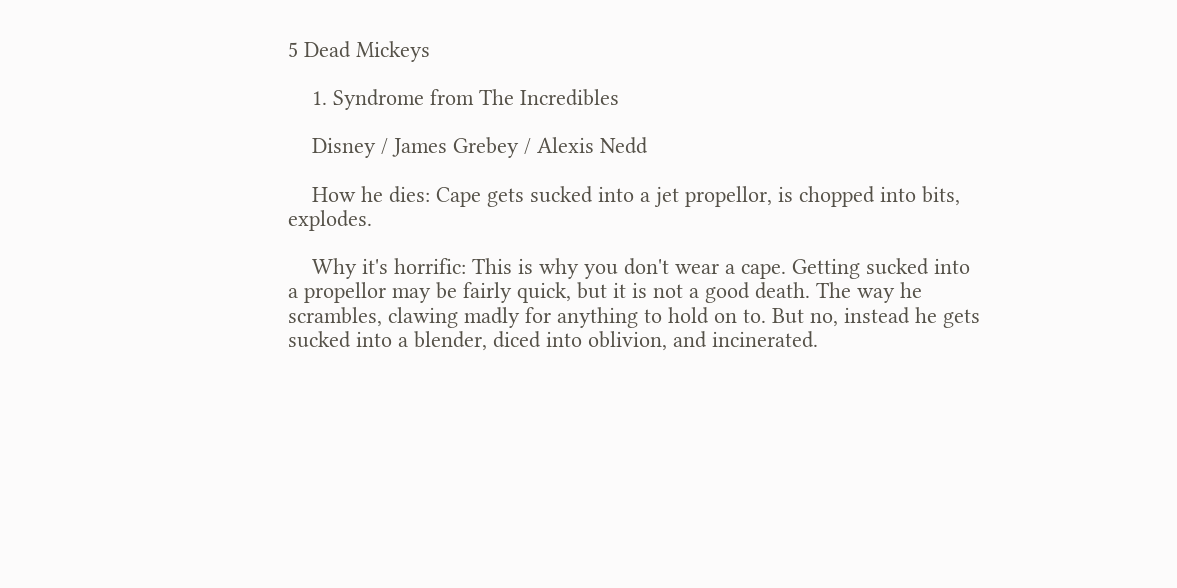5 Dead Mickeys

    1. Syndrome from The Incredibles

    Disney / James Grebey / Alexis Nedd

    How he dies: Cape gets sucked into a jet propellor, is chopped into bits, explodes.

    Why it's horrific: This is why you don't wear a cape. Getting sucked into a propellor may be fairly quick, but it is not a good death. The way he scrambles, clawing madly for anything to hold on to. But no, instead he gets sucked into a blender, diced into oblivion, and incinerated.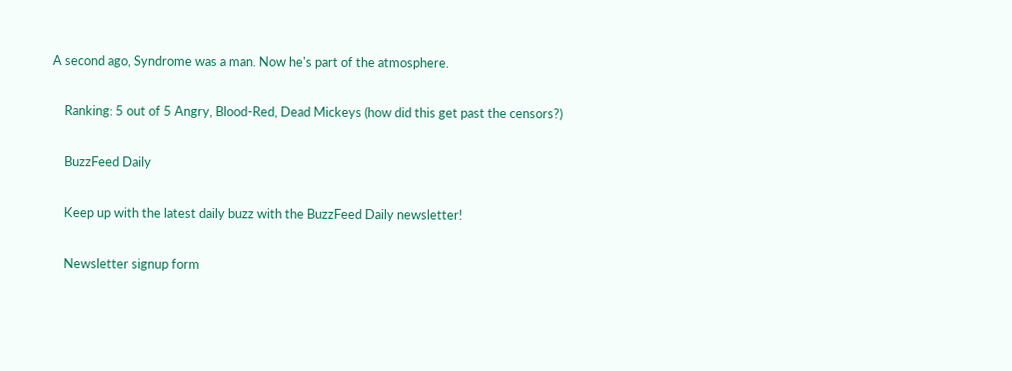A second ago, Syndrome was a man. Now he's part of the atmosphere.

    Ranking: 5 out of 5 Angry, Blood-Red, Dead Mickeys (how did this get past the censors?)

    BuzzFeed Daily

    Keep up with the latest daily buzz with the BuzzFeed Daily newsletter!

    Newsletter signup form